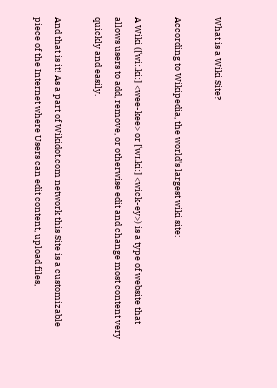What is a Wiki Site?

According to Wikipedia, the world's largest wiki site:

A Wiki ([ˈwiː.kiː] <wee-kee> or [ˈwɪ.kiː] <wick-ey>) is a type of website that allows users to add, remove, or otherwise edit and change most content very quickly and easily.

And that is it! As a part of Wikidot.com network this Site is a customizable piece of the Internet where Users can edit content, upload files,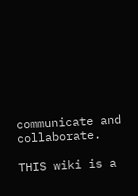communicate and collaborate.

THIS wiki is a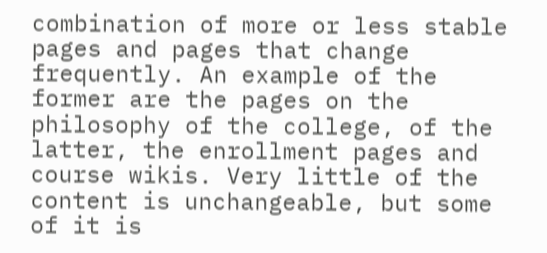combination of more or less stable pages and pages that change frequently. An example of the former are the pages on the philosophy of the college, of the latter, the enrollment pages and course wikis. Very little of the content is unchangeable, but some of it is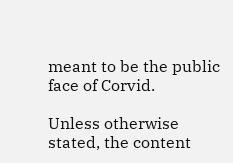meant to be the public face of Corvid.

Unless otherwise stated, the content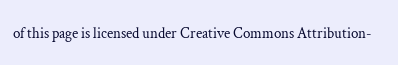of this page is licensed under Creative Commons Attribution-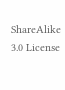ShareAlike 3.0 License